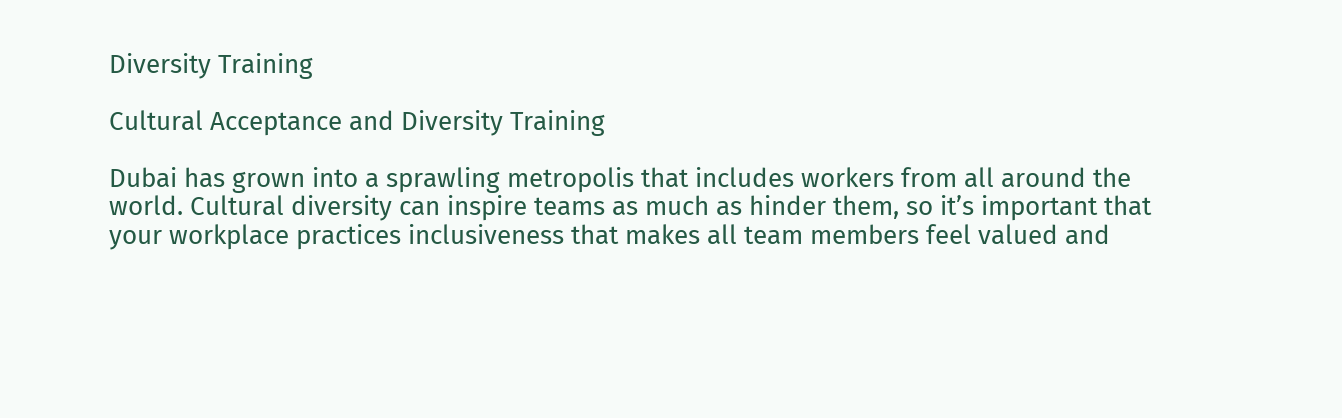Diversity Training

Cultural Acceptance and Diversity Training

Dubai has grown into a sprawling metropolis that includes workers from all around the world. Cultural diversity can inspire teams as much as hinder them, so it’s important that your workplace practices inclusiveness that makes all team members feel valued and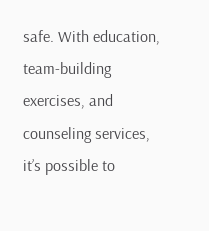safe. With education, team-building exercises, and counseling services, it’s possible to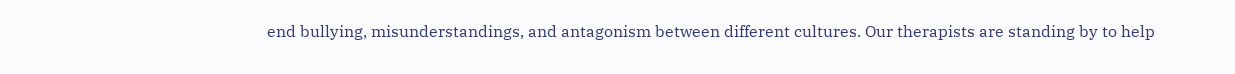end bullying, misunderstandings, and antagonism between different cultures. Our therapists are standing by to help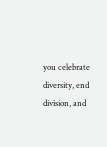you celebrate diversity, end division, and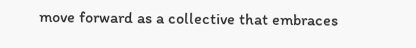move forward as a collective that embraces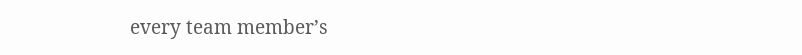every team member’s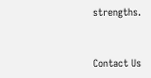strengths.


Contact Us